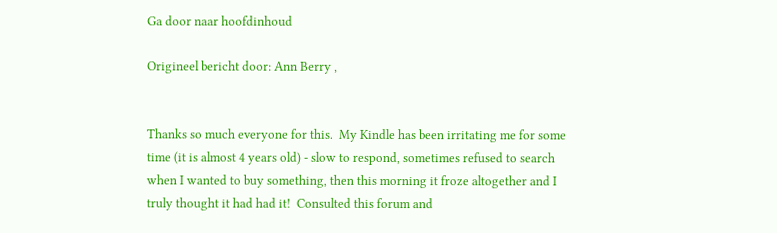Ga door naar hoofdinhoud

Origineel bericht door: Ann Berry ,


Thanks so much everyone for this.  My Kindle has been irritating me for some time (it is almost 4 years old) - slow to respond, sometimes refused to search when I wanted to buy something, then this morning it froze altogether and I truly thought it had had it!  Consulted this forum and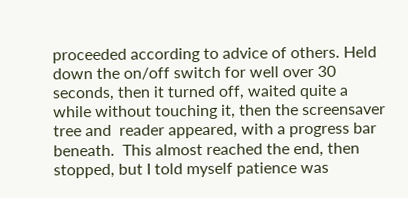proceeded according to advice of others. Held down the on/off switch for well over 30 seconds, then it turned off, waited quite a while without touching it, then the screensaver tree and  reader appeared, with a progress bar beneath.  This almost reached the end, then stopped, but I told myself patience was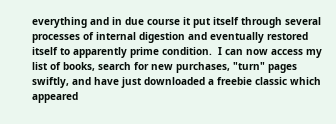everything and in due course it put itself through several processes of internal digestion and eventually restored itself to apparently prime condition.  I can now access my list of books, search for new purchases, "turn" pages swiftly, and have just downloaded a freebie classic which appeared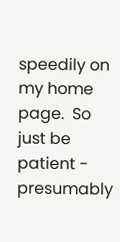speedily on my home page.  So just be patient - presumably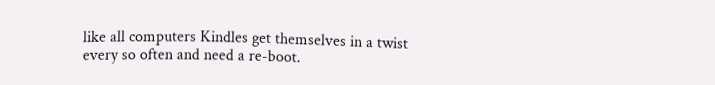like all computers Kindles get themselves in a twist every so often and need a re-boot.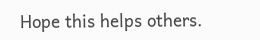Hope this helps others.